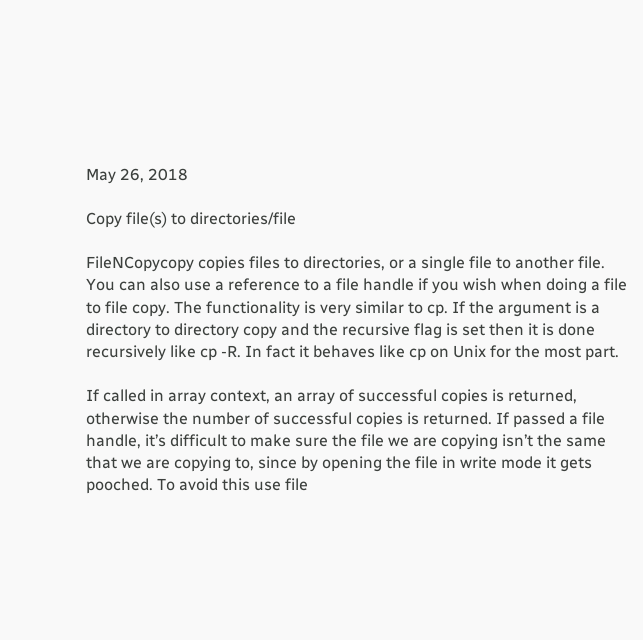May 26, 2018

Copy file(s) to directories/file

FileNCopycopy copies files to directories, or a single file to another file. You can also use a reference to a file handle if you wish when doing a file to file copy. The functionality is very similar to cp. If the argument is a directory to directory copy and the recursive flag is set then it is done recursively like cp -R. In fact it behaves like cp on Unix for the most part.

If called in array context, an array of successful copies is returned, otherwise the number of successful copies is returned. If passed a file handle, it’s difficult to make sure the file we are copying isn’t the same that we are copying to, since by opening the file in write mode it gets pooched. To avoid this use file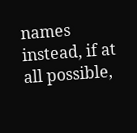names instead, if at all possible,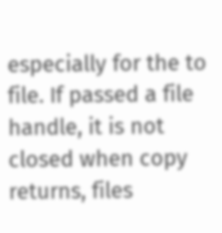especially for the to file. If passed a file handle, it is not closed when copy returns, files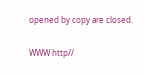opened by copy are closed.

WWW http//